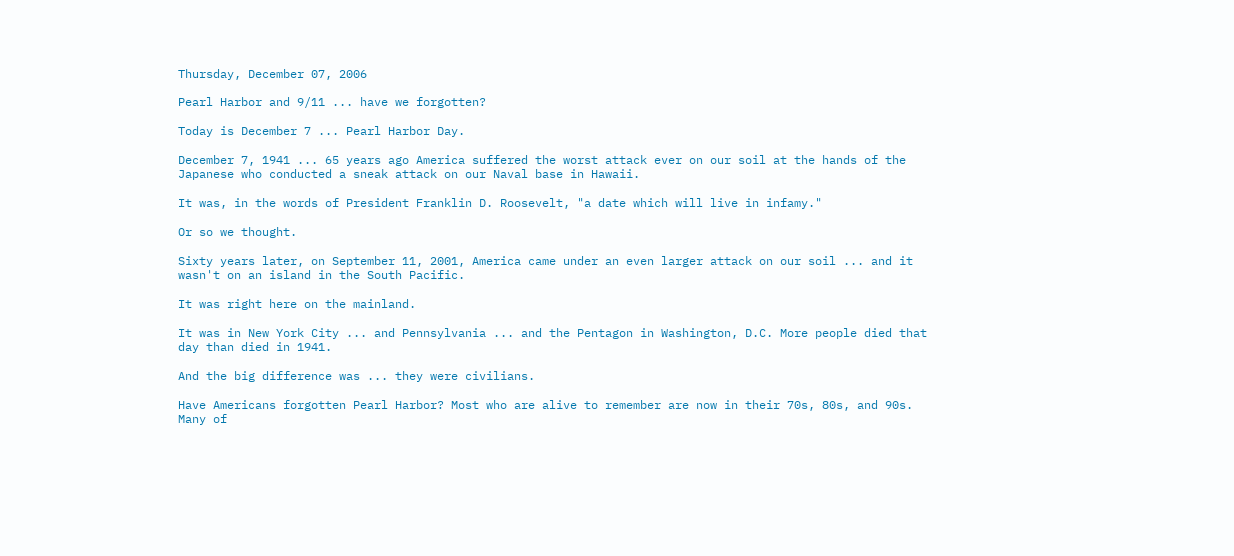Thursday, December 07, 2006

Pearl Harbor and 9/11 ... have we forgotten?

Today is December 7 ... Pearl Harbor Day.

December 7, 1941 ... 65 years ago America suffered the worst attack ever on our soil at the hands of the Japanese who conducted a sneak attack on our Naval base in Hawaii.

It was, in the words of President Franklin D. Roosevelt, "a date which will live in infamy."

Or so we thought.

Sixty years later, on September 11, 2001, America came under an even larger attack on our soil ... and it wasn't on an island in the South Pacific.

It was right here on the mainland.

It was in New York City ... and Pennsylvania ... and the Pentagon in Washington, D.C. More people died that day than died in 1941.

And the big difference was ... they were civilians.

Have Americans forgotten Pearl Harbor? Most who are alive to remember are now in their 70s, 80s, and 90s. Many of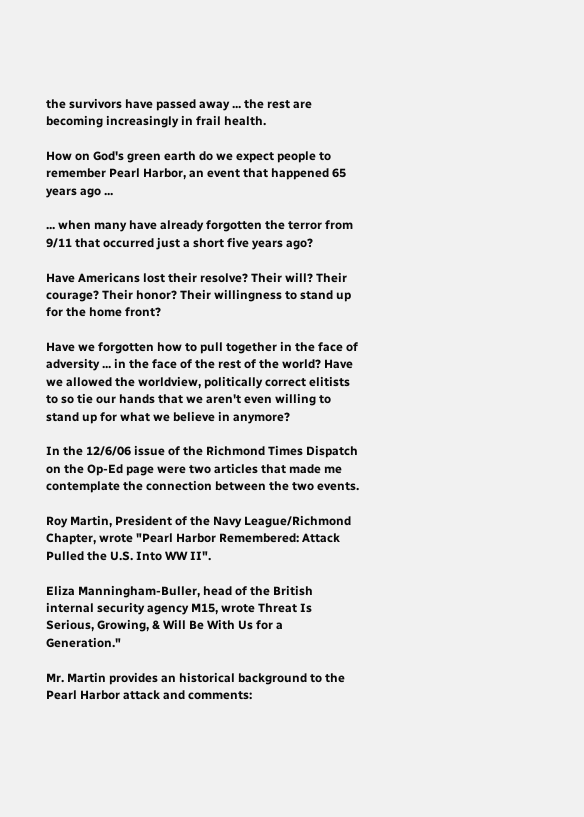the survivors have passed away ... the rest are becoming increasingly in frail health.

How on God's green earth do we expect people to remember Pearl Harbor, an event that happened 65 years ago ...

... when many have already forgotten the terror from 9/11 that occurred just a short five years ago?

Have Americans lost their resolve? Their will? Their courage? Their honor? Their willingness to stand up for the home front?

Have we forgotten how to pull together in the face of adversity ... in the face of the rest of the world? Have we allowed the worldview, politically correct elitists to so tie our hands that we aren't even willing to stand up for what we believe in anymore?

In the 12/6/06 issue of the Richmond Times Dispatch on the Op-Ed page were two articles that made me contemplate the connection between the two events.

Roy Martin, President of the Navy League/Richmond Chapter, wrote "Pearl Harbor Remembered: Attack Pulled the U.S. Into WW II".

Eliza Manningham-Buller, head of the British internal security agency M15, wrote Threat Is Serious, Growing, & Will Be With Us for a Generation."

Mr. Martin provides an historical background to the Pearl Harbor attack and comments: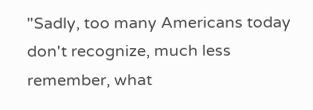"Sadly, too many Americans today don't recognize, much less remember, what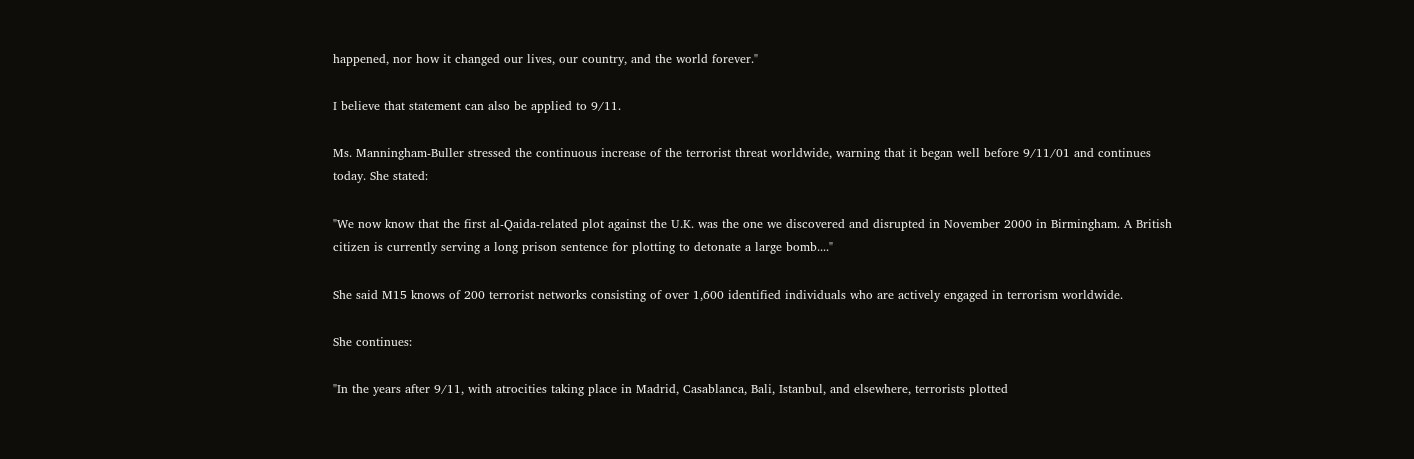happened, nor how it changed our lives, our country, and the world forever."

I believe that statement can also be applied to 9/11.

Ms. Manningham-Buller stressed the continuous increase of the terrorist threat worldwide, warning that it began well before 9/11/01 and continues today. She stated:

"We now know that the first al-Qaida-related plot against the U.K. was the one we discovered and disrupted in November 2000 in Birmingham. A British citizen is currently serving a long prison sentence for plotting to detonate a large bomb...."

She said M15 knows of 200 terrorist networks consisting of over 1,600 identified individuals who are actively engaged in terrorism worldwide.

She continues:

"In the years after 9/11, with atrocities taking place in Madrid, Casablanca, Bali, Istanbul, and elsewhere, terrorists plotted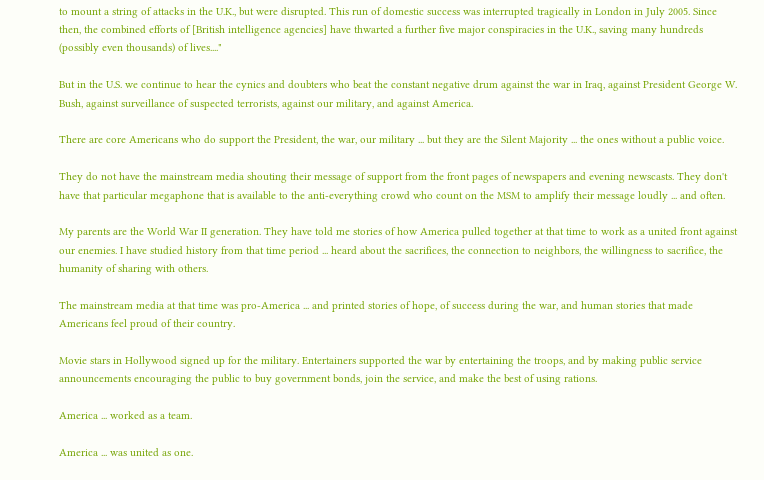to mount a string of attacks in the U.K., but were disrupted. This run of domestic success was interrupted tragically in London in July 2005. Since then, the combined efforts of [British intelligence agencies] have thwarted a further five major conspiracies in the U.K., saving many hundreds (possibly even thousands) of lives...."

But in the U.S. we continue to hear the cynics and doubters who beat the constant negative drum against the war in Iraq, against President George W. Bush, against surveillance of suspected terrorists, against our military, and against America.

There are core Americans who do support the President, the war, our military ... but they are the Silent Majority ... the ones without a public voice.

They do not have the mainstream media shouting their message of support from the front pages of newspapers and evening newscasts. They don't have that particular megaphone that is available to the anti-everything crowd who count on the MSM to amplify their message loudly ... and often.

My parents are the World War II generation. They have told me stories of how America pulled together at that time to work as a united front against our enemies. I have studied history from that time period ... heard about the sacrifices, the connection to neighbors, the willingness to sacrifice, the humanity of sharing with others.

The mainstream media at that time was pro-America ... and printed stories of hope, of success during the war, and human stories that made Americans feel proud of their country.

Movie stars in Hollywood signed up for the military. Entertainers supported the war by entertaining the troops, and by making public service announcements encouraging the public to buy government bonds, join the service, and make the best of using rations.

America ... worked as a team.

America ... was united as one.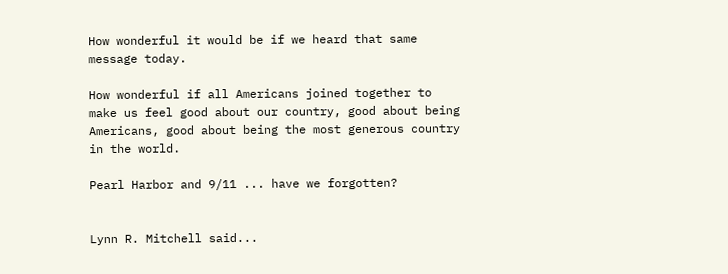How wonderful it would be if we heard that same message today.

How wonderful if all Americans joined together to make us feel good about our country, good about being Americans, good about being the most generous country in the world.

Pearl Harbor and 9/11 ... have we forgotten?


Lynn R. Mitchell said...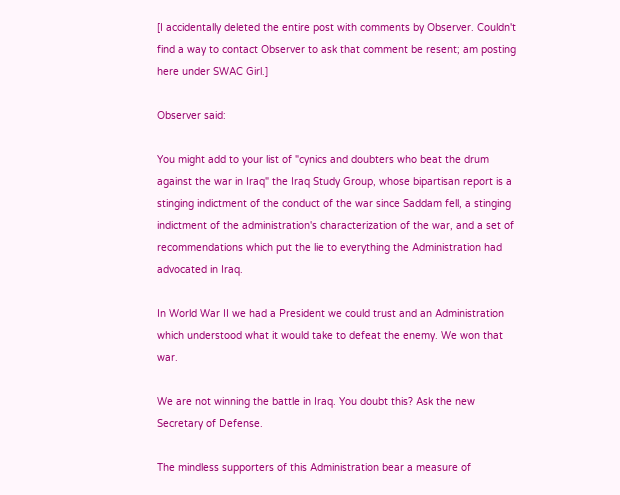[I accidentally deleted the entire post with comments by Observer. Couldn't find a way to contact Observer to ask that comment be resent; am posting here under SWAC Girl.]

Observer said:

You might add to your list of "cynics and doubters who beat the drum against the war in Iraq" the Iraq Study Group, whose bipartisan report is a stinging indictment of the conduct of the war since Saddam fell, a stinging indictment of the administration's characterization of the war, and a set of recommendations which put the lie to everything the Administration had advocated in Iraq.

In World War II we had a President we could trust and an Administration which understood what it would take to defeat the enemy. We won that war.

We are not winning the battle in Iraq. You doubt this? Ask the new Secretary of Defense.

The mindless supporters of this Administration bear a measure of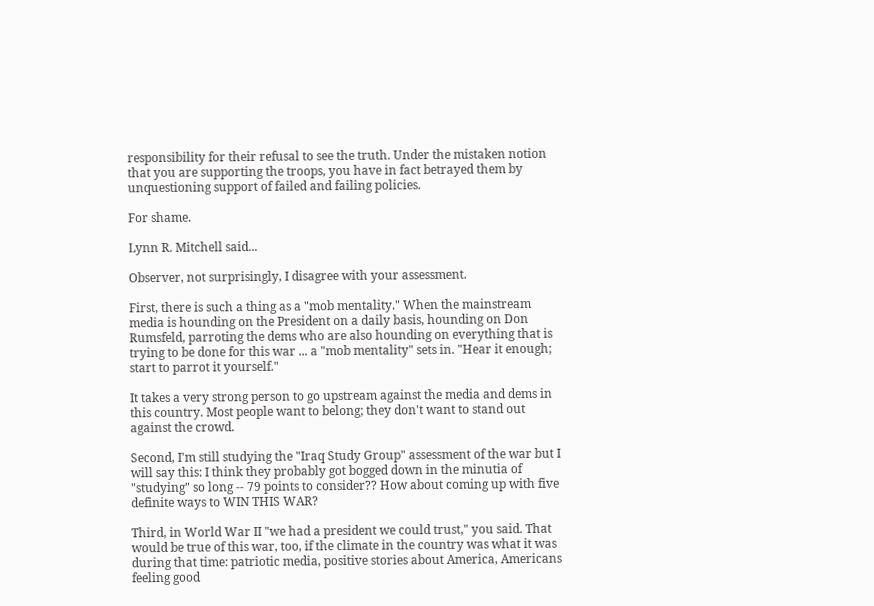responsibility for their refusal to see the truth. Under the mistaken notion that you are supporting the troops, you have in fact betrayed them by unquestioning support of failed and failing policies.

For shame.

Lynn R. Mitchell said...

Observer, not surprisingly, I disagree with your assessment.

First, there is such a thing as a "mob mentality." When the mainstream media is hounding on the President on a daily basis, hounding on Don Rumsfeld, parroting the dems who are also hounding on everything that is trying to be done for this war ... a "mob mentality" sets in. "Hear it enough; start to parrot it yourself."

It takes a very strong person to go upstream against the media and dems in this country. Most people want to belong; they don't want to stand out against the crowd.

Second, I'm still studying the "Iraq Study Group" assessment of the war but I will say this: I think they probably got bogged down in the minutia of "studying" so long -- 79 points to consider?? How about coming up with five definite ways to WIN THIS WAR?

Third, in World War II "we had a president we could trust," you said. That would be true of this war, too, if the climate in the country was what it was during that time: patriotic media, positive stories about America, Americans feeling good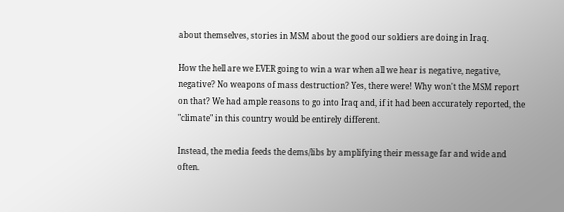about themselves, stories in MSM about the good our soldiers are doing in Iraq.

How the hell are we EVER going to win a war when all we hear is negative, negative, negative? No weapons of mass destruction? Yes, there were! Why won't the MSM report on that? We had ample reasons to go into Iraq and, if it had been accurately reported, the "climate" in this country would be entirely different.

Instead, the media feeds the dems/libs by amplifying their message far and wide and often.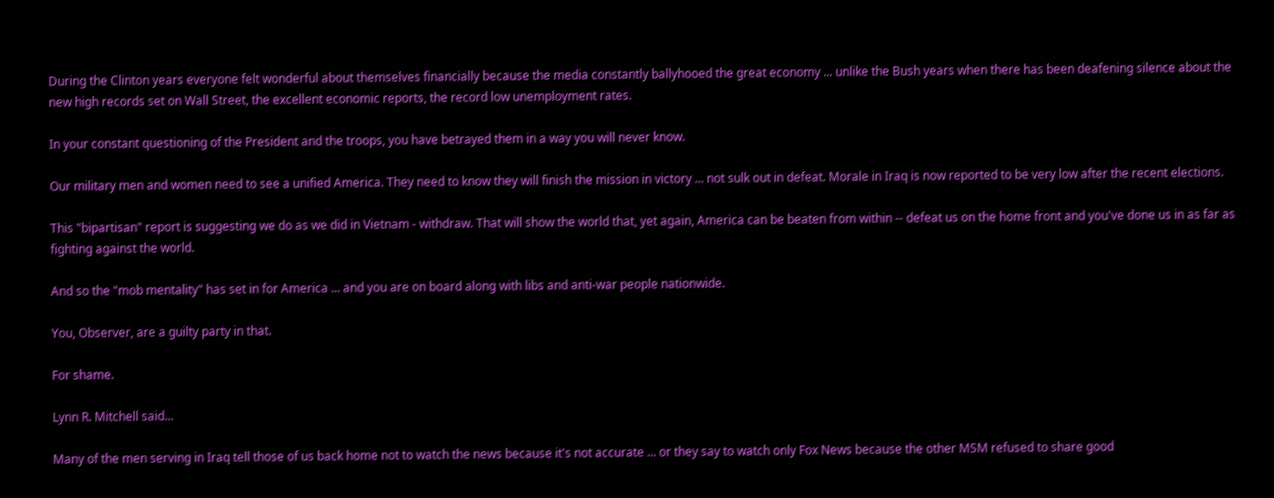During the Clinton years everyone felt wonderful about themselves financially because the media constantly ballyhooed the great economy ... unlike the Bush years when there has been deafening silence about the new high records set on Wall Street, the excellent economic reports, the record low unemployment rates.

In your constant questioning of the President and the troops, you have betrayed them in a way you will never know.

Our military men and women need to see a unified America. They need to know they will finish the mission in victory ... not sulk out in defeat. Morale in Iraq is now reported to be very low after the recent elections.

This "bipartisan" report is suggesting we do as we did in Vietnam - withdraw. That will show the world that, yet again, America can be beaten from within -- defeat us on the home front and you've done us in as far as fighting against the world.

And so the "mob mentality" has set in for America ... and you are on board along with libs and anti-war people nationwide.

You, Observer, are a guilty party in that.

For shame.

Lynn R. Mitchell said...

Many of the men serving in Iraq tell those of us back home not to watch the news because it's not accurate ... or they say to watch only Fox News because the other MSM refused to share good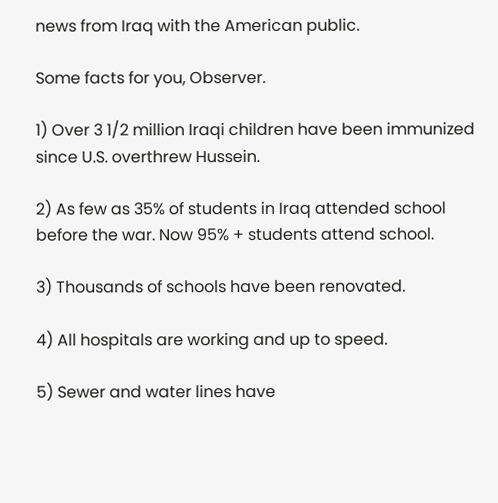news from Iraq with the American public.

Some facts for you, Observer.

1) Over 3 1/2 million Iraqi children have been immunized since U.S. overthrew Hussein.

2) As few as 35% of students in Iraq attended school before the war. Now 95% + students attend school.

3) Thousands of schools have been renovated.

4) All hospitals are working and up to speed.

5) Sewer and water lines have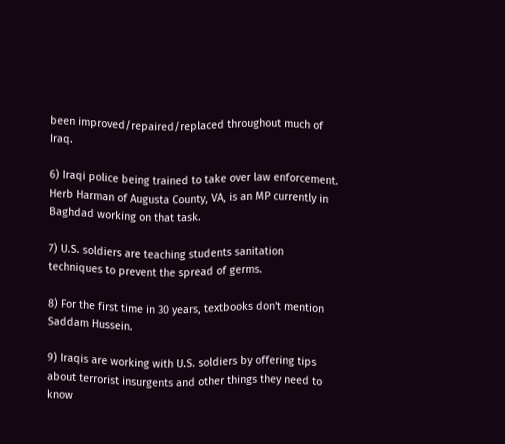been improved/repaired/replaced throughout much of Iraq.

6) Iraqi police being trained to take over law enforcement. Herb Harman of Augusta County, VA, is an MP currently in Baghdad working on that task.

7) U.S. soldiers are teaching students sanitation techniques to prevent the spread of germs.

8) For the first time in 30 years, textbooks don't mention Saddam Hussein.

9) Iraqis are working with U.S. soldiers by offering tips about terrorist insurgents and other things they need to know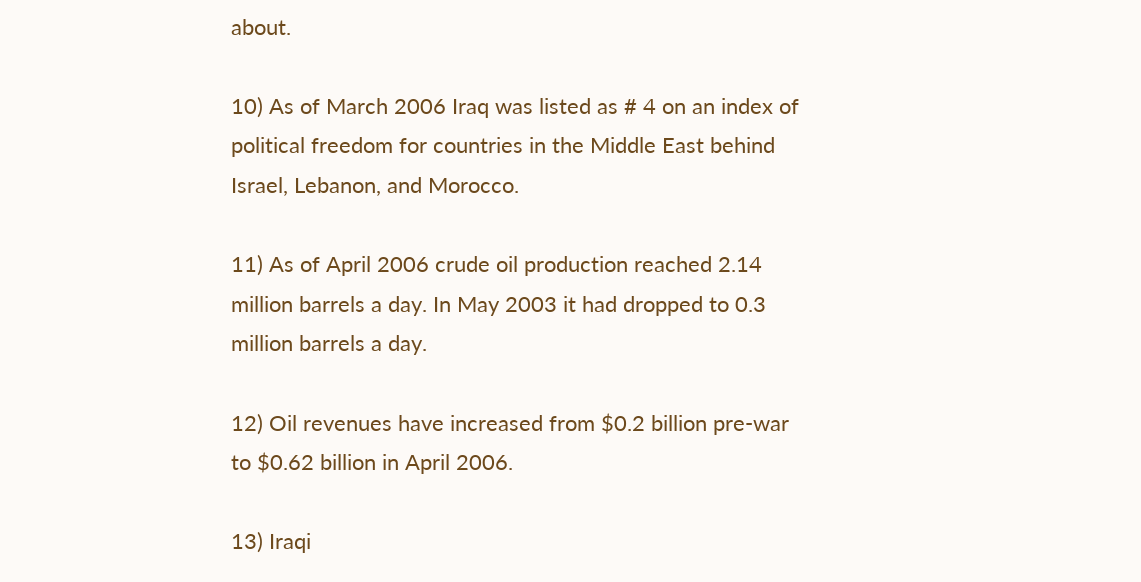about.

10) As of March 2006 Iraq was listed as # 4 on an index of political freedom for countries in the Middle East behind Israel, Lebanon, and Morocco.

11) As of April 2006 crude oil production reached 2.14 million barrels a day. In May 2003 it had dropped to 0.3 million barrels a day.

12) Oil revenues have increased from $0.2 billion pre-war to $0.62 billion in April 2006.

13) Iraqi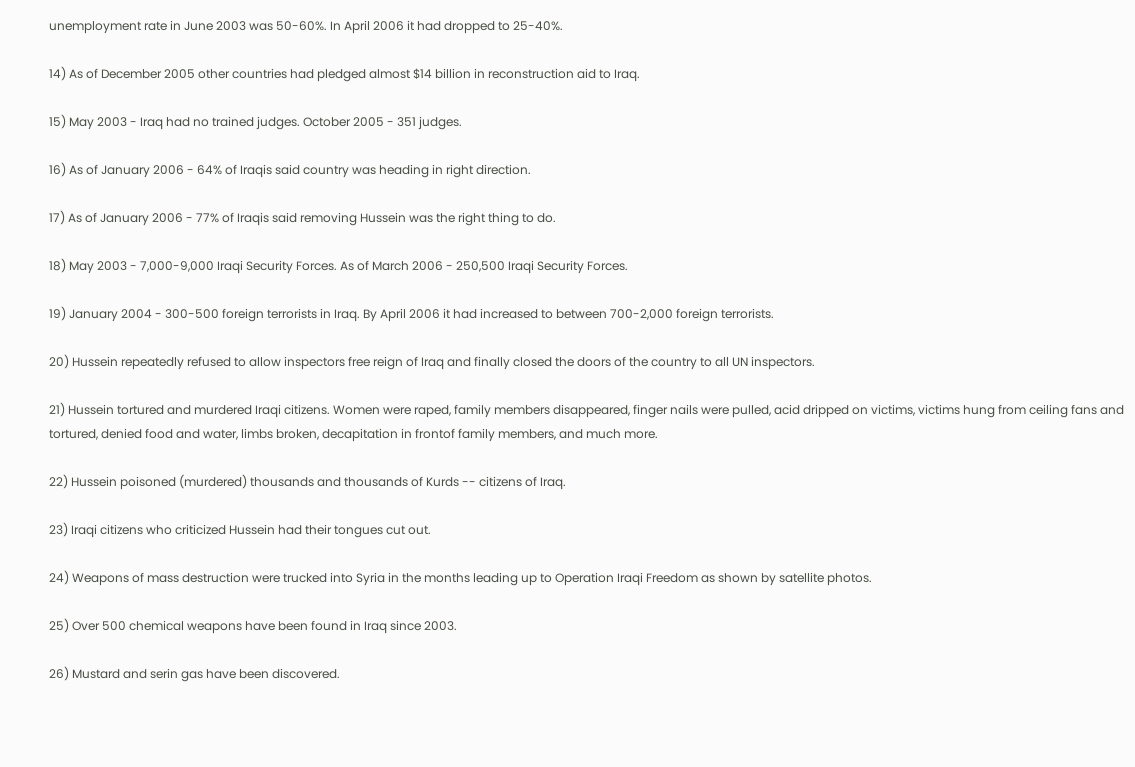unemployment rate in June 2003 was 50-60%. In April 2006 it had dropped to 25-40%.

14) As of December 2005 other countries had pledged almost $14 billion in reconstruction aid to Iraq.

15) May 2003 - Iraq had no trained judges. October 2005 - 351 judges.

16) As of January 2006 - 64% of Iraqis said country was heading in right direction.

17) As of January 2006 - 77% of Iraqis said removing Hussein was the right thing to do.

18) May 2003 - 7,000-9,000 Iraqi Security Forces. As of March 2006 - 250,500 Iraqi Security Forces.

19) January 2004 - 300-500 foreign terrorists in Iraq. By April 2006 it had increased to between 700-2,000 foreign terrorists.

20) Hussein repeatedly refused to allow inspectors free reign of Iraq and finally closed the doors of the country to all UN inspectors.

21) Hussein tortured and murdered Iraqi citizens. Women were raped, family members disappeared, finger nails were pulled, acid dripped on victims, victims hung from ceiling fans and tortured, denied food and water, limbs broken, decapitation in frontof family members, and much more.

22) Hussein poisoned (murdered) thousands and thousands of Kurds -- citizens of Iraq.

23) Iraqi citizens who criticized Hussein had their tongues cut out.

24) Weapons of mass destruction were trucked into Syria in the months leading up to Operation Iraqi Freedom as shown by satellite photos.

25) Over 500 chemical weapons have been found in Iraq since 2003.

26) Mustard and serin gas have been discovered.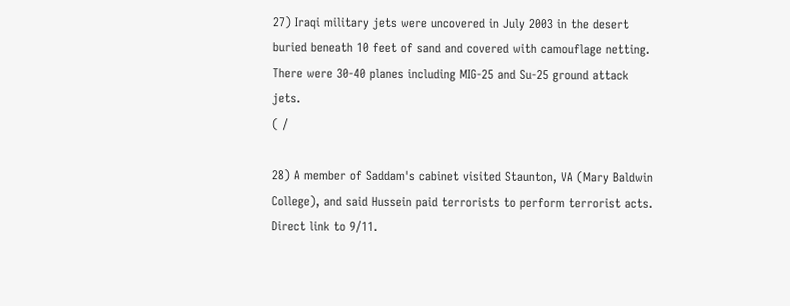27) Iraqi military jets were uncovered in July 2003 in the desert buried beneath 10 feet of sand and covered with camouflage netting. There were 30-40 planes including MIG-25 and Su-25 ground attack jets.
( /

28) A member of Saddam's cabinet visited Staunton, VA (Mary Baldwin College), and said Hussein paid terrorists to perform terrorist acts. Direct link to 9/11.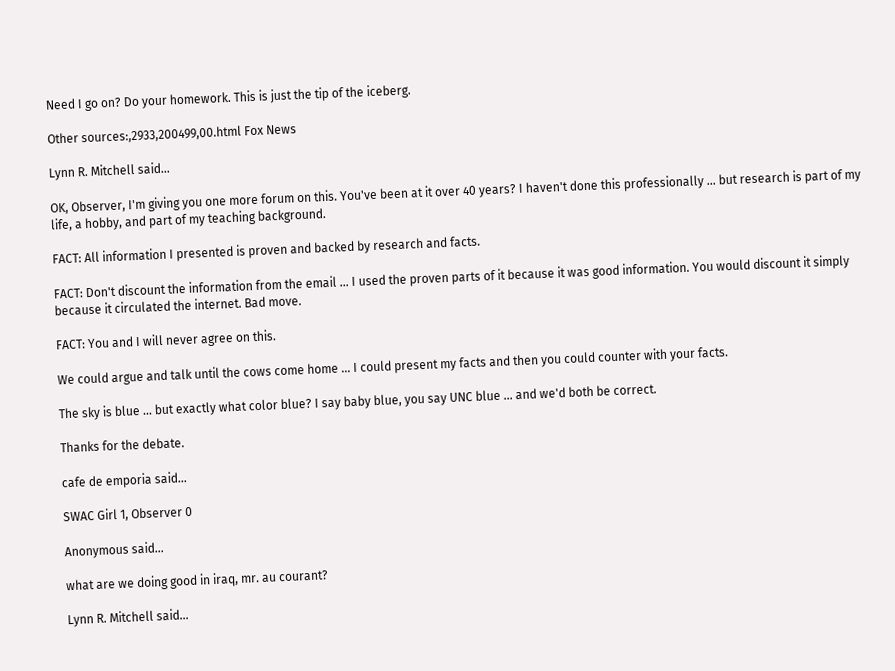Need I go on? Do your homework. This is just the tip of the iceberg.

Other sources:,2933,200499,00.html Fox News

Lynn R. Mitchell said...

OK, Observer, I'm giving you one more forum on this. You've been at it over 40 years? I haven't done this professionally ... but research is part of my life, a hobby, and part of my teaching background.

FACT: All information I presented is proven and backed by research and facts.

FACT: Don't discount the information from the email ... I used the proven parts of it because it was good information. You would discount it simply because it circulated the internet. Bad move.

FACT: You and I will never agree on this.

We could argue and talk until the cows come home ... I could present my facts and then you could counter with your facts.

The sky is blue ... but exactly what color blue? I say baby blue, you say UNC blue ... and we'd both be correct.

Thanks for the debate.

cafe de emporia said...

SWAC Girl 1, Observer 0

Anonymous said...

what are we doing good in iraq, mr. au courant?

Lynn R. Mitchell said...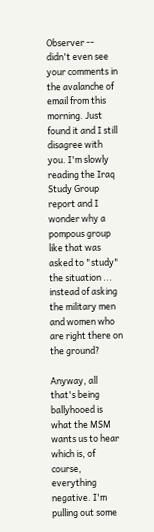Observer -- didn't even see your comments in the avalanche of email from this morning. Just found it and I still disagree with you. I'm slowly reading the Iraq Study Group report and I wonder why a pompous group like that was asked to "study" the situation ... instead of asking the military men and women who are right there on the ground?

Anyway, all that's being ballyhooed is what the MSM wants us to hear which is, of course, everything negative. I'm pulling out some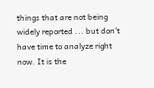things that are not being widely reported ... but don't have time to analyze right now. It is the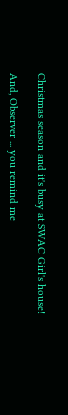Christmas season and it's busy at SWAC Girl's house!

And, Observer ... you remind me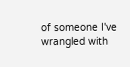of someone I've wrangled with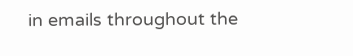in emails throughout the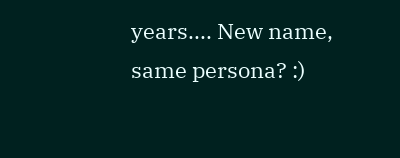years.... New name, same persona? :)